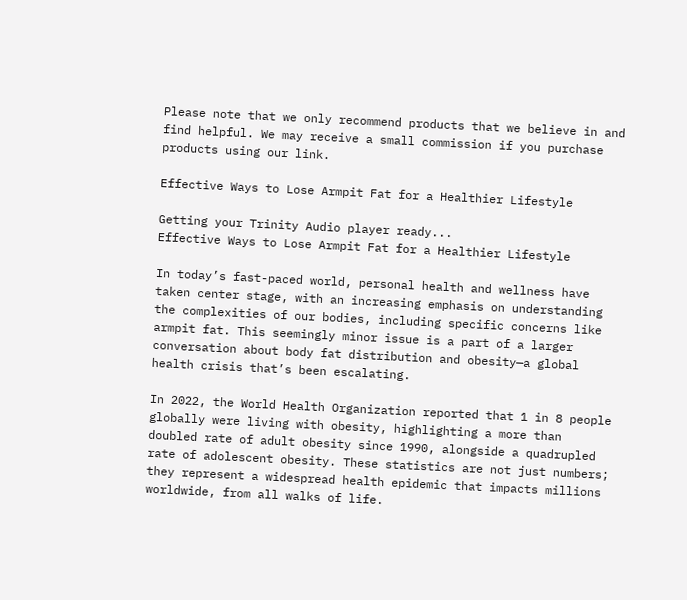Please note that we only recommend products that we believe in and find helpful. We may receive a small commission if you purchase products using our link.

Effective Ways to Lose Armpit Fat for a Healthier Lifestyle

Getting your Trinity Audio player ready...
Effective Ways to Lose Armpit Fat for a Healthier Lifestyle

In today’s fast-paced world, personal health and wellness have taken center stage, with an increasing emphasis on understanding the complexities of our bodies, including specific concerns like armpit fat. This seemingly minor issue is a part of a larger conversation about body fat distribution and obesity—a global health crisis that’s been escalating.

In 2022, the World Health Organization reported that 1 in 8 people globally were living with obesity, highlighting a more than doubled rate of adult obesity since 1990, alongside a quadrupled rate of adolescent obesity. These statistics are not just numbers; they represent a widespread health epidemic that impacts millions worldwide, from all walks of life.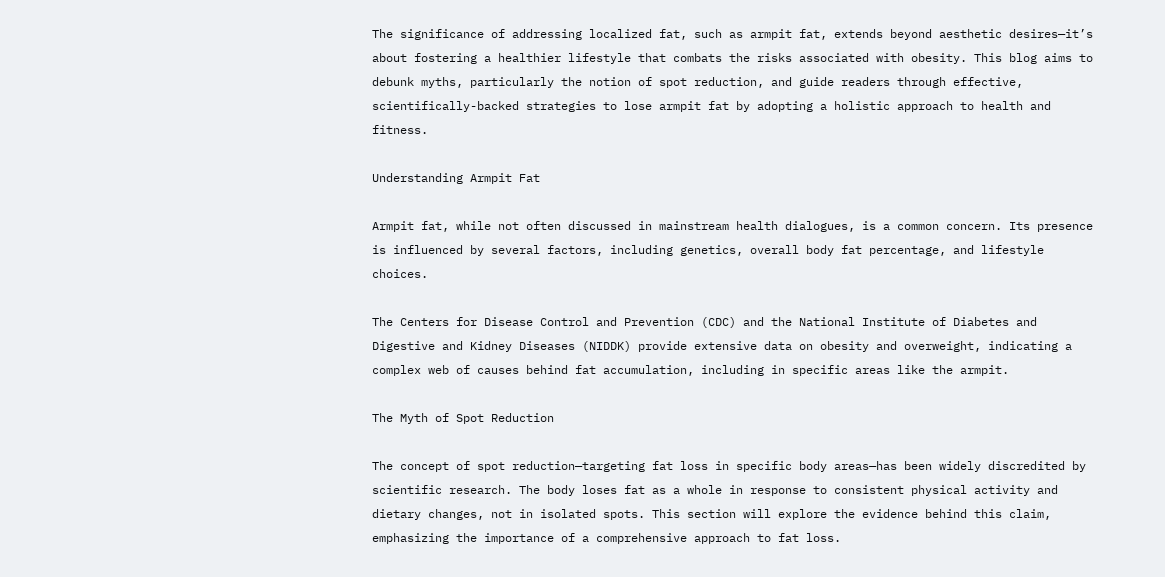The significance of addressing localized fat, such as armpit fat, extends beyond aesthetic desires—it’s about fostering a healthier lifestyle that combats the risks associated with obesity. This blog aims to debunk myths, particularly the notion of spot reduction, and guide readers through effective, scientifically-backed strategies to lose armpit fat by adopting a holistic approach to health and fitness.

Understanding Armpit Fat

Armpit fat, while not often discussed in mainstream health dialogues, is a common concern. Its presence is influenced by several factors, including genetics, overall body fat percentage, and lifestyle choices.

The Centers for Disease Control and Prevention (CDC) and the National Institute of Diabetes and Digestive and Kidney Diseases (NIDDK) provide extensive data on obesity and overweight, indicating a complex web of causes behind fat accumulation, including in specific areas like the armpit.

The Myth of Spot Reduction

The concept of spot reduction—targeting fat loss in specific body areas—has been widely discredited by scientific research. The body loses fat as a whole in response to consistent physical activity and dietary changes, not in isolated spots. This section will explore the evidence behind this claim, emphasizing the importance of a comprehensive approach to fat loss.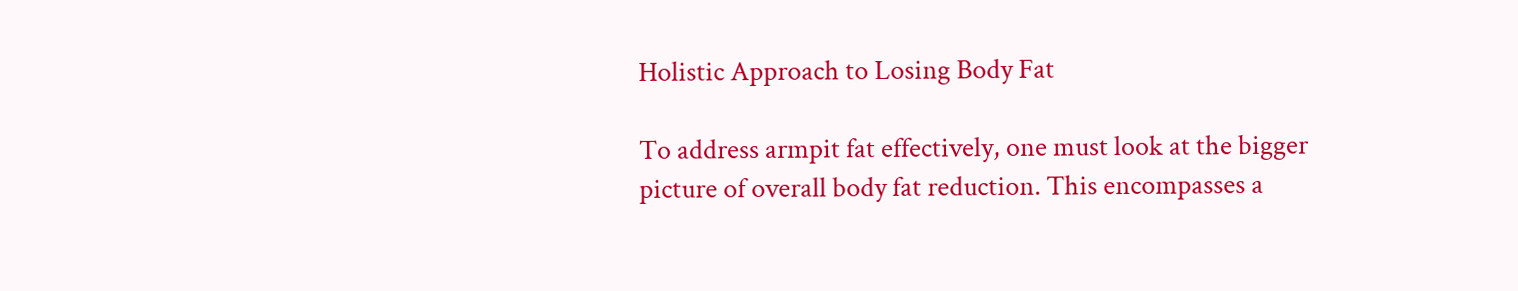Holistic Approach to Losing Body Fat

To address armpit fat effectively, one must look at the bigger picture of overall body fat reduction. This encompasses a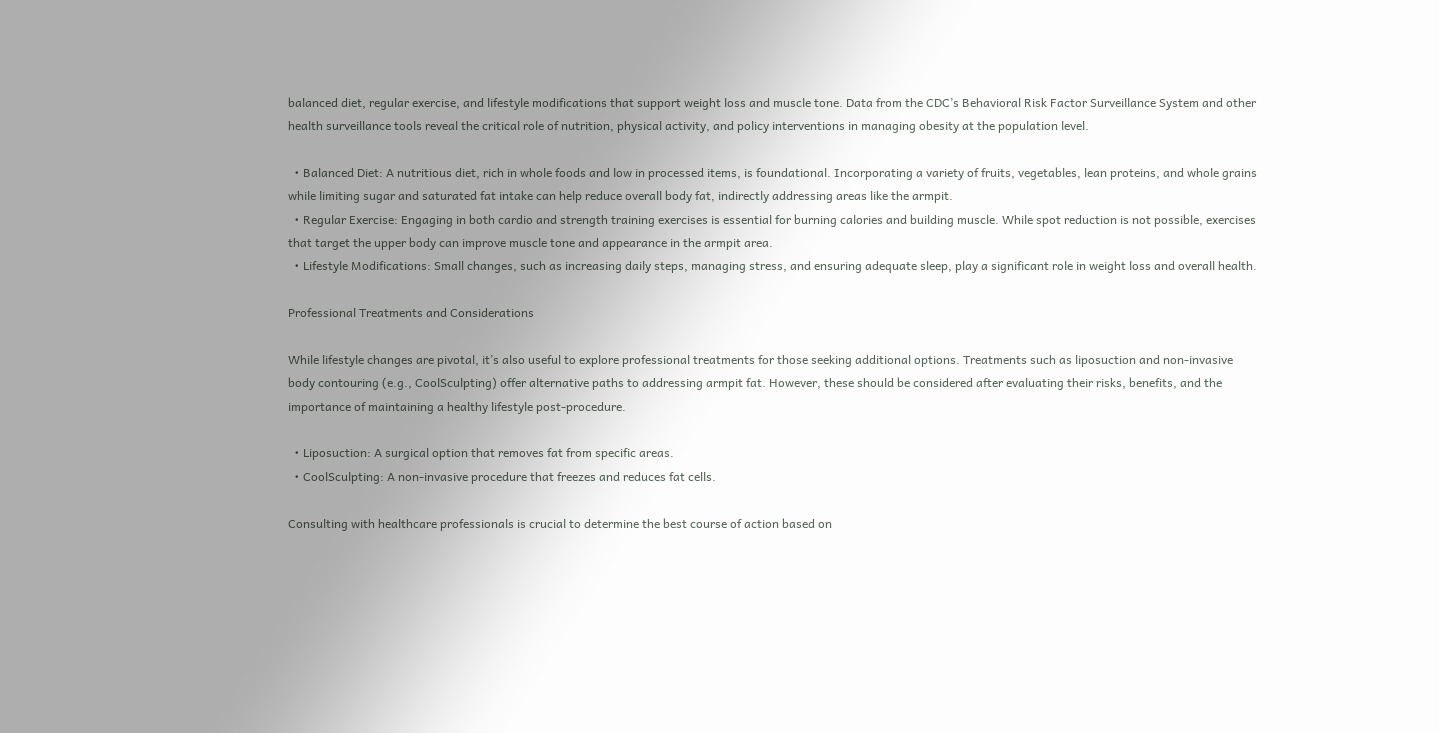balanced diet, regular exercise, and lifestyle modifications that support weight loss and muscle tone. Data from the CDC’s Behavioral Risk Factor Surveillance System and other health surveillance tools reveal the critical role of nutrition, physical activity, and policy interventions in managing obesity at the population level.

  • Balanced Diet: A nutritious diet, rich in whole foods and low in processed items, is foundational. Incorporating a variety of fruits, vegetables, lean proteins, and whole grains while limiting sugar and saturated fat intake can help reduce overall body fat, indirectly addressing areas like the armpit.
  • Regular Exercise: Engaging in both cardio and strength training exercises is essential for burning calories and building muscle. While spot reduction is not possible, exercises that target the upper body can improve muscle tone and appearance in the armpit area.
  • Lifestyle Modifications: Small changes, such as increasing daily steps, managing stress, and ensuring adequate sleep, play a significant role in weight loss and overall health.

Professional Treatments and Considerations

While lifestyle changes are pivotal, it’s also useful to explore professional treatments for those seeking additional options. Treatments such as liposuction and non-invasive body contouring (e.g., CoolSculpting) offer alternative paths to addressing armpit fat. However, these should be considered after evaluating their risks, benefits, and the importance of maintaining a healthy lifestyle post-procedure.

  • Liposuction: A surgical option that removes fat from specific areas.
  • CoolSculpting: A non-invasive procedure that freezes and reduces fat cells.

Consulting with healthcare professionals is crucial to determine the best course of action based on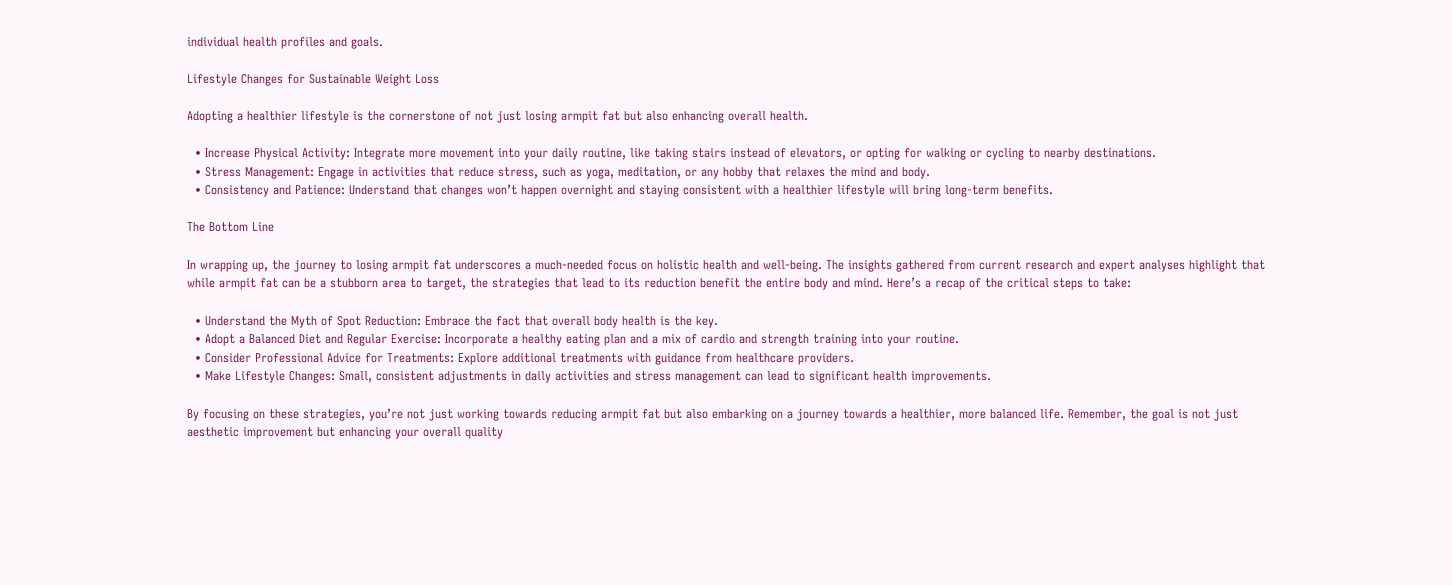individual health profiles and goals.

Lifestyle Changes for Sustainable Weight Loss

Adopting a healthier lifestyle is the cornerstone of not just losing armpit fat but also enhancing overall health.

  • Increase Physical Activity: Integrate more movement into your daily routine, like taking stairs instead of elevators, or opting for walking or cycling to nearby destinations.
  • Stress Management: Engage in activities that reduce stress, such as yoga, meditation, or any hobby that relaxes the mind and body.
  • Consistency and Patience: Understand that changes won’t happen overnight and staying consistent with a healthier lifestyle will bring long-term benefits.

The Bottom Line

In wrapping up, the journey to losing armpit fat underscores a much-needed focus on holistic health and well-being. The insights gathered from current research and expert analyses highlight that while armpit fat can be a stubborn area to target, the strategies that lead to its reduction benefit the entire body and mind. Here’s a recap of the critical steps to take:

  • Understand the Myth of Spot Reduction: Embrace the fact that overall body health is the key.
  • Adopt a Balanced Diet and Regular Exercise: Incorporate a healthy eating plan and a mix of cardio and strength training into your routine.
  • Consider Professional Advice for Treatments: Explore additional treatments with guidance from healthcare providers.
  • Make Lifestyle Changes: Small, consistent adjustments in daily activities and stress management can lead to significant health improvements.

By focusing on these strategies, you’re not just working towards reducing armpit fat but also embarking on a journey towards a healthier, more balanced life. Remember, the goal is not just aesthetic improvement but enhancing your overall quality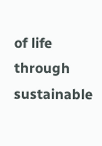of life through sustainable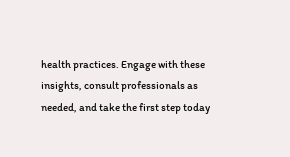health practices. Engage with these insights, consult professionals as needed, and take the first step today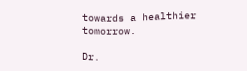towards a healthier tomorrow.

Dr.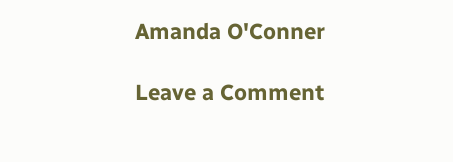Amanda O'Conner

Leave a Comment